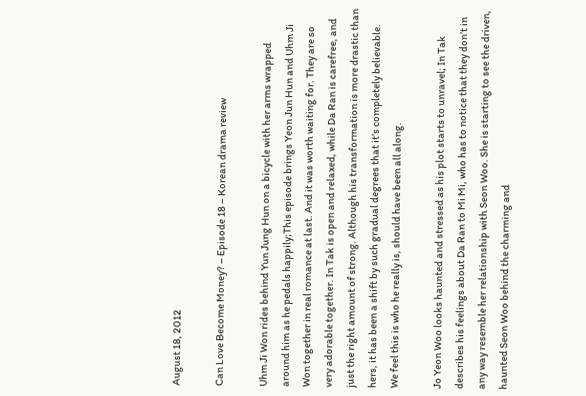August 18, 2012

Can Love Become Money? – Episode 18 – Korean drama review

Uhm Ji Won rides behind Yun Jung Hun on a bicycle with her arms wrapped around him as he pedals happily;This episode brings Yeon Jun Hun and Uhm Ji Won together in real romance at last. And it was worth waiting for. They are so very adorable together. In Tak is open and relaxed, while Da Ran is carefree, and just the right amount of strong. Although his transformation is more drastic than hers, it has been a shift by such gradual degrees that it’s completely believable. We feel this is who he really is, should have been all along.

Jo Yeon Woo looks haunted and stressed as his plot starts to unravel; In Tak describes his feelings about Da Ran to Mi Mi, who has to notice that they don’t in any way resemble her relationship with Seon Woo. She is starting to see the driven, haunted Seon Woo behind the charming and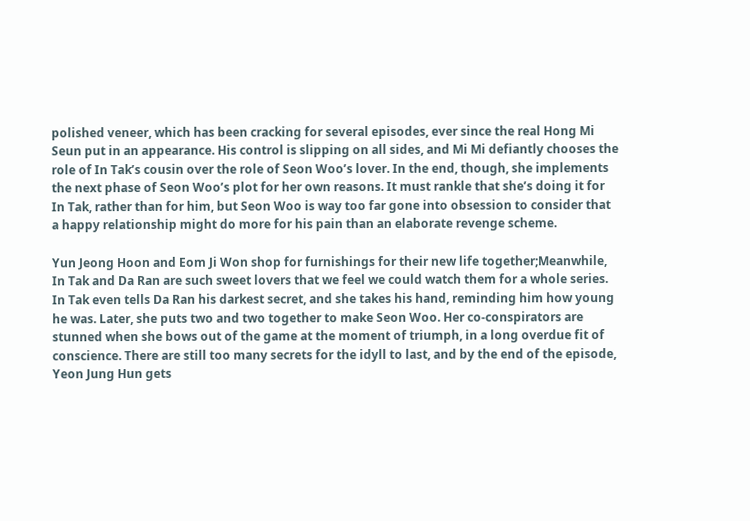polished veneer, which has been cracking for several episodes, ever since the real Hong Mi Seun put in an appearance. His control is slipping on all sides, and Mi Mi defiantly chooses the role of In Tak’s cousin over the role of Seon Woo’s lover. In the end, though, she implements the next phase of Seon Woo’s plot for her own reasons. It must rankle that she’s doing it for In Tak, rather than for him, but Seon Woo is way too far gone into obsession to consider that a happy relationship might do more for his pain than an elaborate revenge scheme.

Yun Jeong Hoon and Eom Ji Won shop for furnishings for their new life together;Meanwhile, In Tak and Da Ran are such sweet lovers that we feel we could watch them for a whole series. In Tak even tells Da Ran his darkest secret, and she takes his hand, reminding him how young he was. Later, she puts two and two together to make Seon Woo. Her co-conspirators are stunned when she bows out of the game at the moment of triumph, in a long overdue fit of conscience. There are still too many secrets for the idyll to last, and by the end of the episode, Yeon Jung Hun gets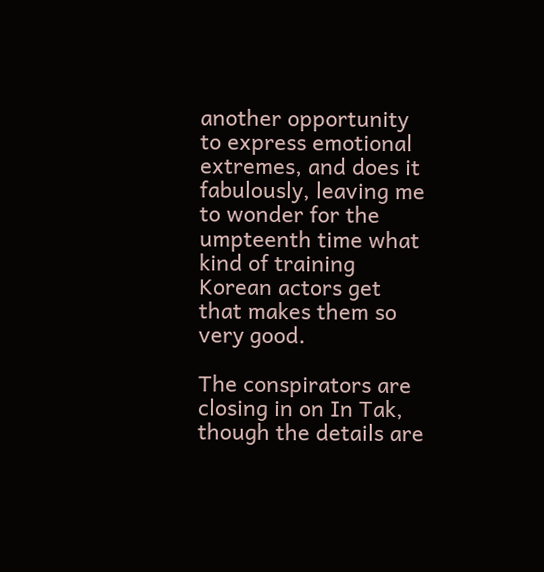another opportunity to express emotional extremes, and does it fabulously, leaving me to wonder for the umpteenth time what kind of training Korean actors get that makes them so very good.

The conspirators are closing in on In Tak, though the details are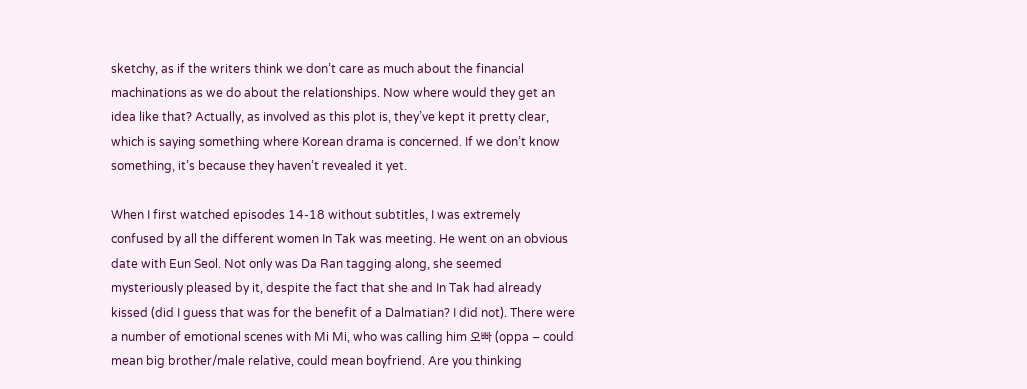sketchy, as if the writers think we don’t care as much about the financial machinations as we do about the relationships. Now where would they get an idea like that? Actually, as involved as this plot is, they’ve kept it pretty clear, which is saying something where Korean drama is concerned. If we don’t know something, it’s because they haven’t revealed it yet.

When I first watched episodes 14-18 without subtitles, I was extremely confused by all the different women In Tak was meeting. He went on an obvious date with Eun Seol. Not only was Da Ran tagging along, she seemed mysteriously pleased by it, despite the fact that she and In Tak had already kissed (did I guess that was for the benefit of a Dalmatian? I did not). There were a number of emotional scenes with Mi Mi, who was calling him 오빠 (oppa – could mean big brother/male relative, could mean boyfriend. Are you thinking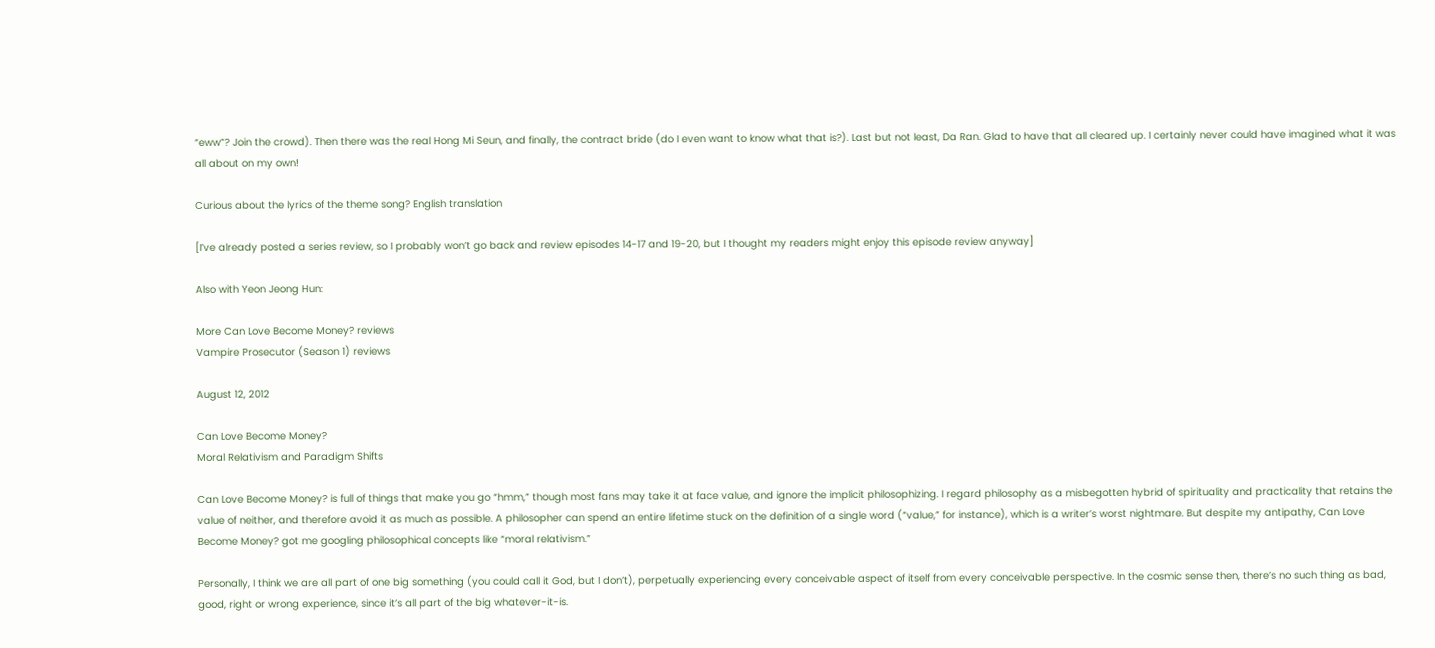“eww”? Join the crowd). Then there was the real Hong Mi Seun, and finally, the contract bride (do I even want to know what that is?). Last but not least, Da Ran. Glad to have that all cleared up. I certainly never could have imagined what it was all about on my own!

Curious about the lyrics of the theme song? English translation

[I’ve already posted a series review, so I probably won’t go back and review episodes 14-17 and 19-20, but I thought my readers might enjoy this episode review anyway]

Also with Yeon Jeong Hun:

More Can Love Become Money? reviews
Vampire Prosecutor (Season 1) reviews

August 12, 2012

Can Love Become Money?
Moral Relativism and Paradigm Shifts

Can Love Become Money? is full of things that make you go “hmm,” though most fans may take it at face value, and ignore the implicit philosophizing. I regard philosophy as a misbegotten hybrid of spirituality and practicality that retains the value of neither, and therefore avoid it as much as possible. A philosopher can spend an entire lifetime stuck on the definition of a single word (“value,” for instance), which is a writer’s worst nightmare. But despite my antipathy, Can Love Become Money? got me googling philosophical concepts like “moral relativism.”

Personally, I think we are all part of one big something (you could call it God, but I don’t), perpetually experiencing every conceivable aspect of itself from every conceivable perspective. In the cosmic sense then, there’s no such thing as bad, good, right or wrong experience, since it’s all part of the big whatever-it-is.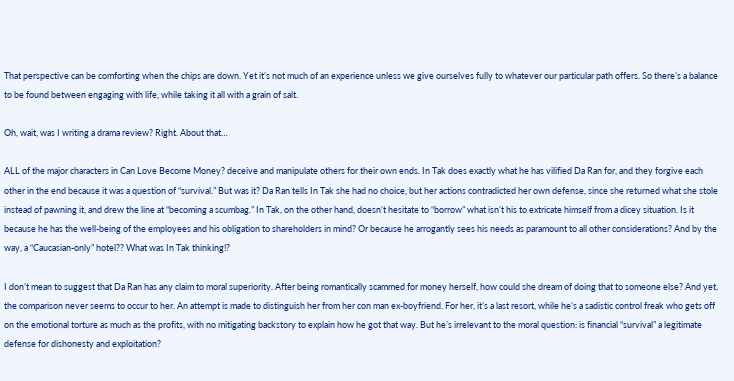That perspective can be comforting when the chips are down. Yet it’s not much of an experience unless we give ourselves fully to whatever our particular path offers. So there’s a balance to be found between engaging with life, while taking it all with a grain of salt.

Oh, wait, was I writing a drama review? Right. About that…

ALL of the major characters in Can Love Become Money? deceive and manipulate others for their own ends. In Tak does exactly what he has vilified Da Ran for, and they forgive each other in the end because it was a question of “survival.” But was it? Da Ran tells In Tak she had no choice, but her actions contradicted her own defense, since she returned what she stole instead of pawning it, and drew the line at “becoming a scumbag.” In Tak, on the other hand, doesn’t hesitate to “borrow” what isn’t his to extricate himself from a dicey situation. Is it because he has the well-being of the employees and his obligation to shareholders in mind? Or because he arrogantly sees his needs as paramount to all other considerations? And by the way, a “Caucasian-only” hotel?? What was In Tak thinking!?

I don’t mean to suggest that Da Ran has any claim to moral superiority. After being romantically scammed for money herself, how could she dream of doing that to someone else? And yet, the comparison never seems to occur to her. An attempt is made to distinguish her from her con man ex-boyfriend. For her, it’s a last resort, while he’s a sadistic control freak who gets off on the emotional torture as much as the profits, with no mitigating backstory to explain how he got that way. But he’s irrelevant to the moral question: is financial “survival” a legitimate defense for dishonesty and exploitation?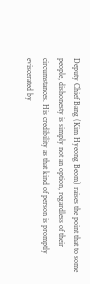Deputy Chief Bang (Kim Hyeong Beom) raises the point that to some people, dishonesty is simply not an option, regardless of their circumstances. His credibility as that kind of person is promptly eviscerated by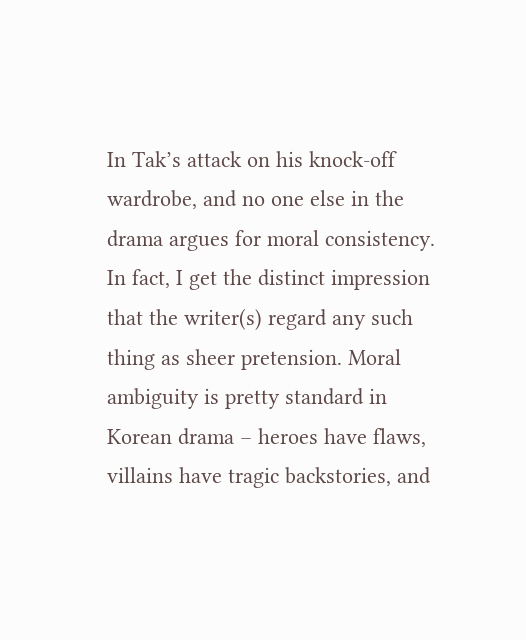In Tak’s attack on his knock-off wardrobe, and no one else in the drama argues for moral consistency. In fact, I get the distinct impression that the writer(s) regard any such thing as sheer pretension. Moral ambiguity is pretty standard in Korean drama – heroes have flaws, villains have tragic backstories, and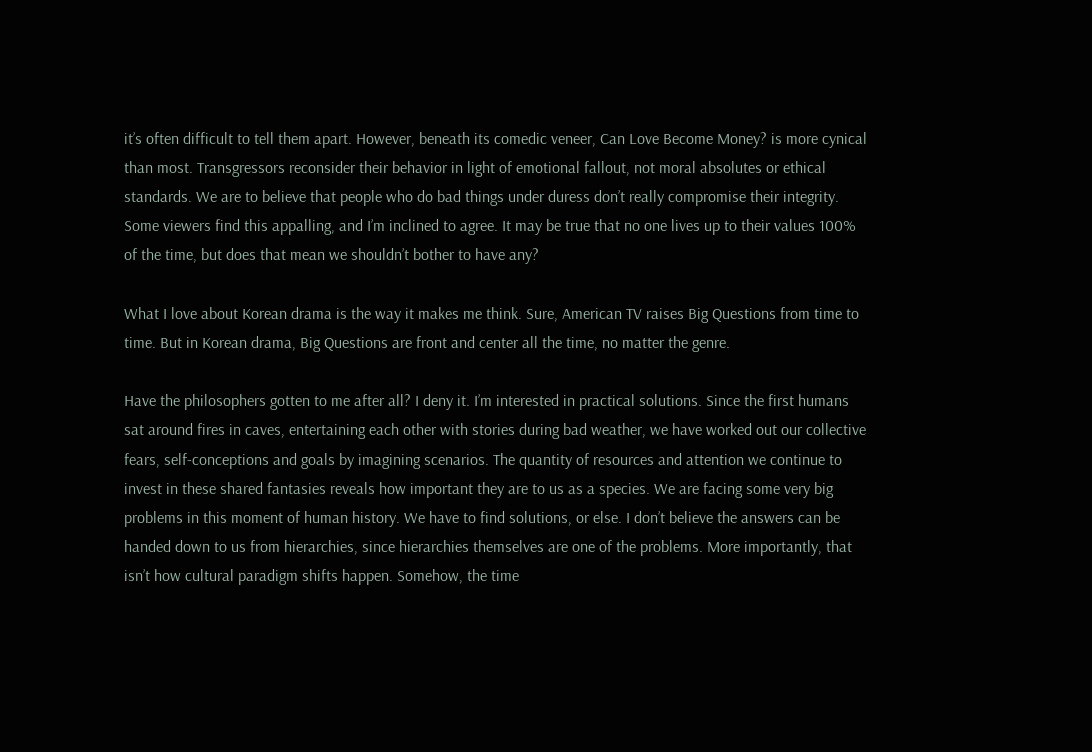it’s often difficult to tell them apart. However, beneath its comedic veneer, Can Love Become Money? is more cynical than most. Transgressors reconsider their behavior in light of emotional fallout, not moral absolutes or ethical standards. We are to believe that people who do bad things under duress don’t really compromise their integrity. Some viewers find this appalling, and I’m inclined to agree. It may be true that no one lives up to their values 100% of the time, but does that mean we shouldn’t bother to have any?

What I love about Korean drama is the way it makes me think. Sure, American TV raises Big Questions from time to time. But in Korean drama, Big Questions are front and center all the time, no matter the genre.

Have the philosophers gotten to me after all? I deny it. I’m interested in practical solutions. Since the first humans sat around fires in caves, entertaining each other with stories during bad weather, we have worked out our collective fears, self-conceptions and goals by imagining scenarios. The quantity of resources and attention we continue to invest in these shared fantasies reveals how important they are to us as a species. We are facing some very big problems in this moment of human history. We have to find solutions, or else. I don’t believe the answers can be handed down to us from hierarchies, since hierarchies themselves are one of the problems. More importantly, that isn’t how cultural paradigm shifts happen. Somehow, the time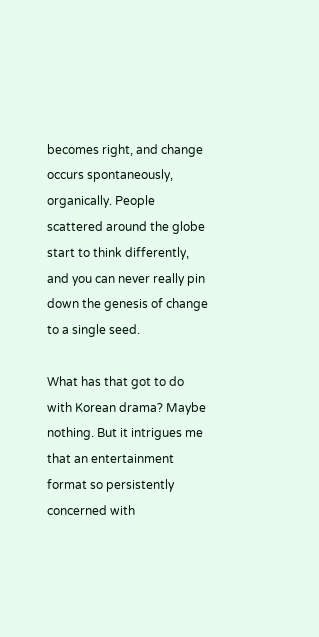becomes right, and change occurs spontaneously, organically. People scattered around the globe start to think differently, and you can never really pin down the genesis of change to a single seed.

What has that got to do with Korean drama? Maybe nothing. But it intrigues me that an entertainment format so persistently concerned with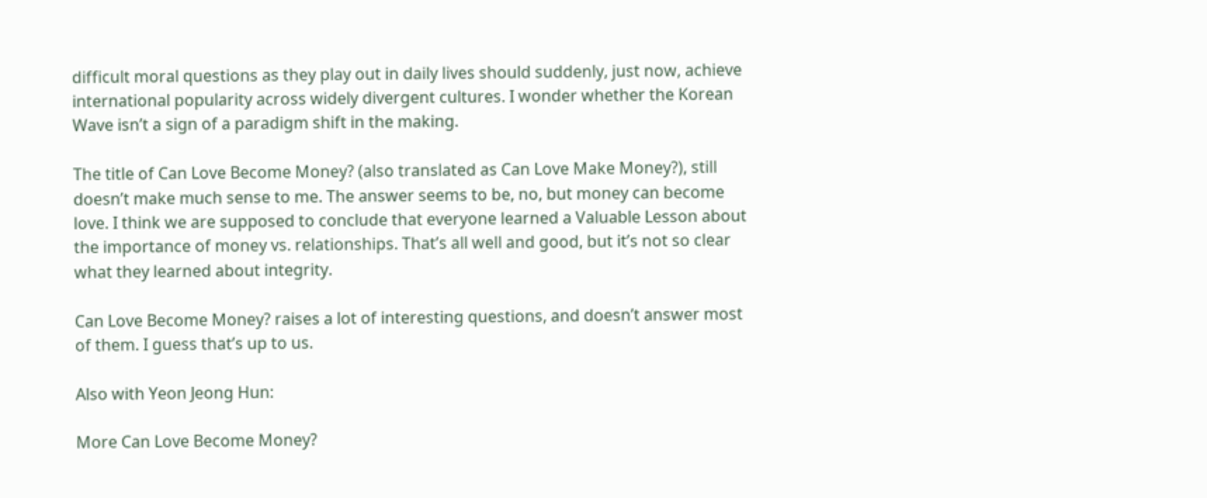difficult moral questions as they play out in daily lives should suddenly, just now, achieve international popularity across widely divergent cultures. I wonder whether the Korean Wave isn’t a sign of a paradigm shift in the making.

The title of Can Love Become Money? (also translated as Can Love Make Money?), still doesn’t make much sense to me. The answer seems to be, no, but money can become love. I think we are supposed to conclude that everyone learned a Valuable Lesson about the importance of money vs. relationships. That’s all well and good, but it’s not so clear what they learned about integrity.

Can Love Become Money? raises a lot of interesting questions, and doesn’t answer most of them. I guess that’s up to us.

Also with Yeon Jeong Hun:

More Can Love Become Money?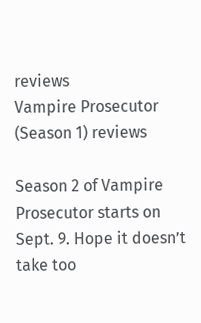reviews
Vampire Prosecutor (Season 1) reviews

Season 2 of Vampire Prosecutor starts on Sept. 9. Hope it doesn’t take too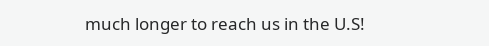much longer to reach us in the U.S!